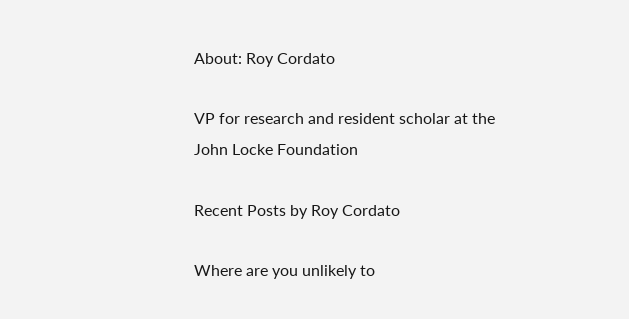About: Roy Cordato

VP for research and resident scholar at the John Locke Foundation

Recent Posts by Roy Cordato

Where are you unlikely to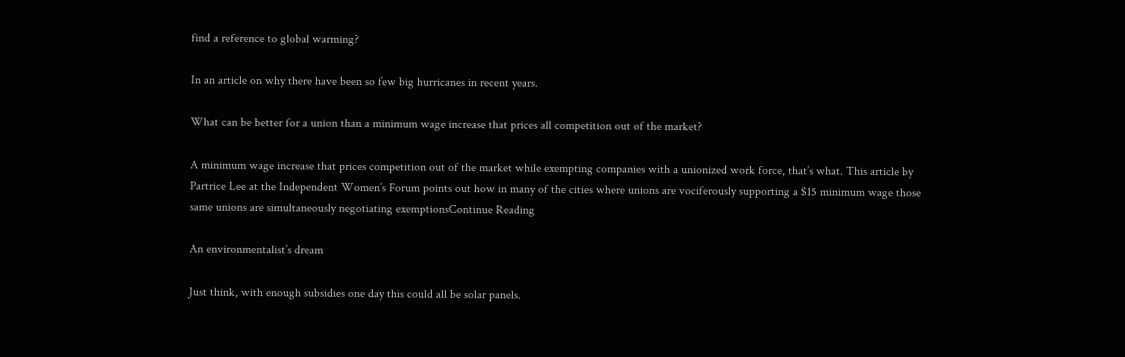find a reference to global warming?

In an article on why there have been so few big hurricanes in recent years.

What can be better for a union than a minimum wage increase that prices all competition out of the market?

A minimum wage increase that prices competition out of the market while exempting companies with a unionized work force, that’s what. This article by Partrice Lee at the Independent Women’s Forum points out how in many of the cities where unions are vociferously supporting a $15 minimum wage those same unions are simultaneously negotiating exemptionsContinue Reading

An environmentalist’s dream

Just think, with enough subsidies one day this could all be solar panels.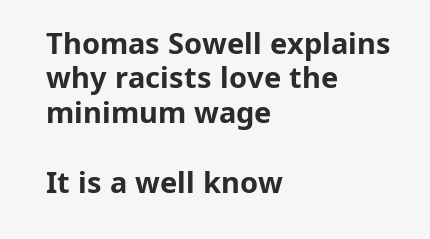Thomas Sowell explains why racists love the minimum wage

It is a well know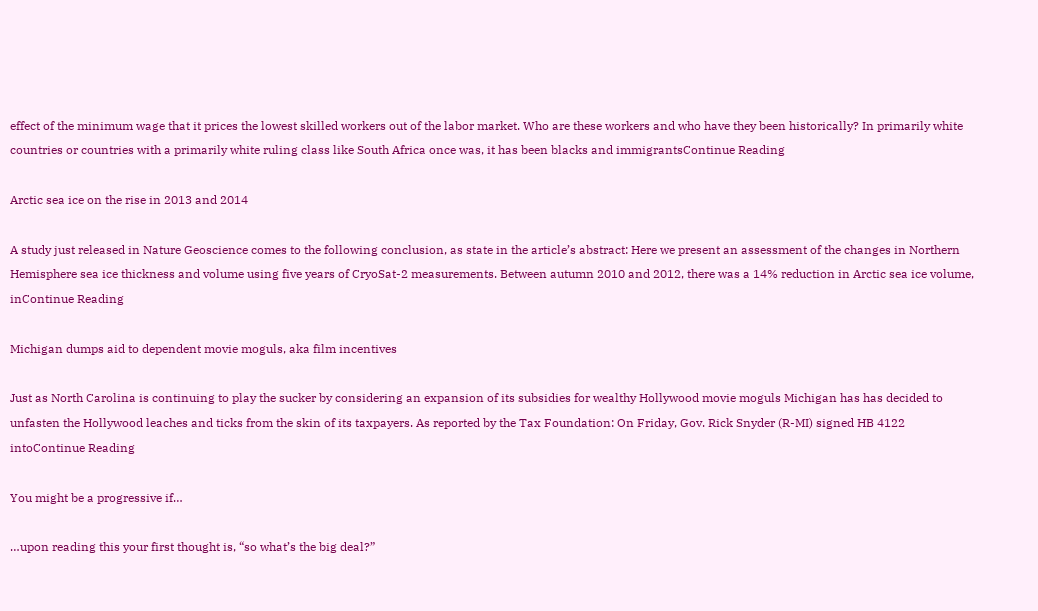effect of the minimum wage that it prices the lowest skilled workers out of the labor market. Who are these workers and who have they been historically? In primarily white countries or countries with a primarily white ruling class like South Africa once was, it has been blacks and immigrantsContinue Reading

Arctic sea ice on the rise in 2013 and 2014

A study just released in Nature Geoscience comes to the following conclusion, as state in the article’s abstract: Here we present an assessment of the changes in Northern Hemisphere sea ice thickness and volume using five years of CryoSat-2 measurements. Between autumn 2010 and 2012, there was a 14% reduction in Arctic sea ice volume, inContinue Reading

Michigan dumps aid to dependent movie moguls, aka film incentives

Just as North Carolina is continuing to play the sucker by considering an expansion of its subsidies for wealthy Hollywood movie moguls Michigan has has decided to unfasten the Hollywood leaches and ticks from the skin of its taxpayers. As reported by the Tax Foundation: On Friday, Gov. Rick Snyder (R-MI) signed HB 4122 intoContinue Reading

You might be a progressive if…

…upon reading this your first thought is, “so what’s the big deal?”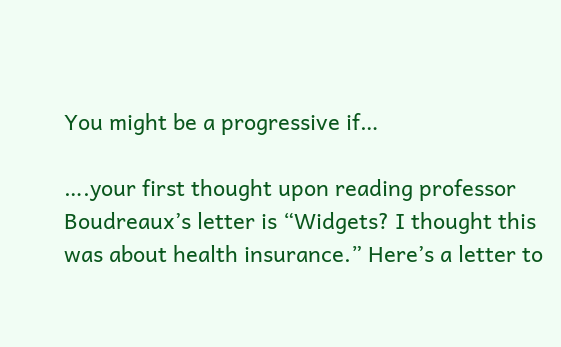You might be a progressive if…

….your first thought upon reading professor Boudreaux’s letter is “Widgets? I thought this was about health insurance.” Here’s a letter to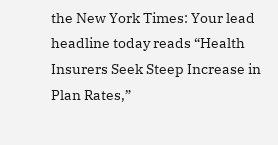the New York Times: Your lead headline today reads “Health Insurers Seek Steep Increase in Plan Rates,”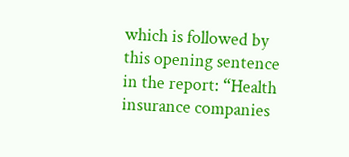which is followed by this opening sentence in the report: “Health insurance companies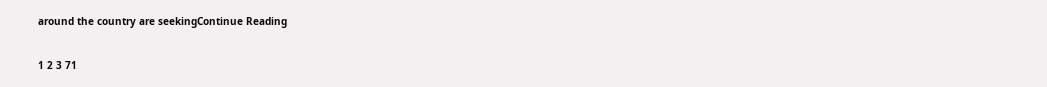around the country are seekingContinue Reading

1 2 3 71